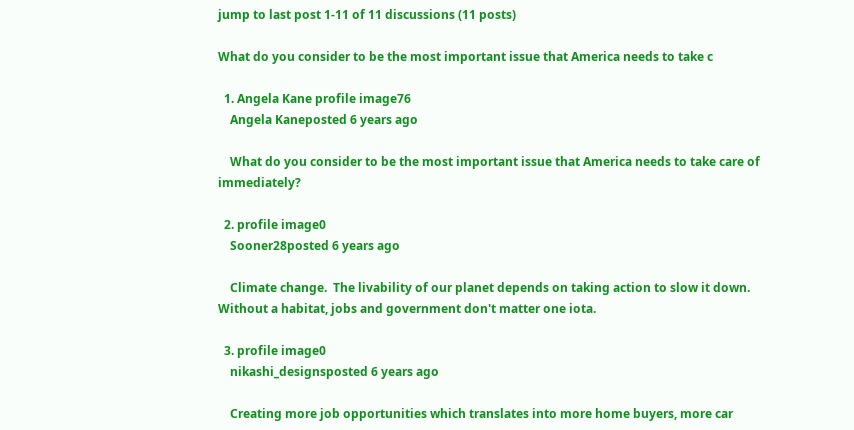jump to last post 1-11 of 11 discussions (11 posts)

What do you consider to be the most important issue that America needs to take c

  1. Angela Kane profile image76
    Angela Kaneposted 6 years ago

    What do you consider to be the most important issue that America needs to take care of immediately?

  2. profile image0
    Sooner28posted 6 years ago

    Climate change.  The livability of our planet depends on taking action to slow it down.  Without a habitat, jobs and government don't matter one iota.

  3. profile image0
    nikashi_designsposted 6 years ago

    Creating more job opportunities which translates into more home buyers, more car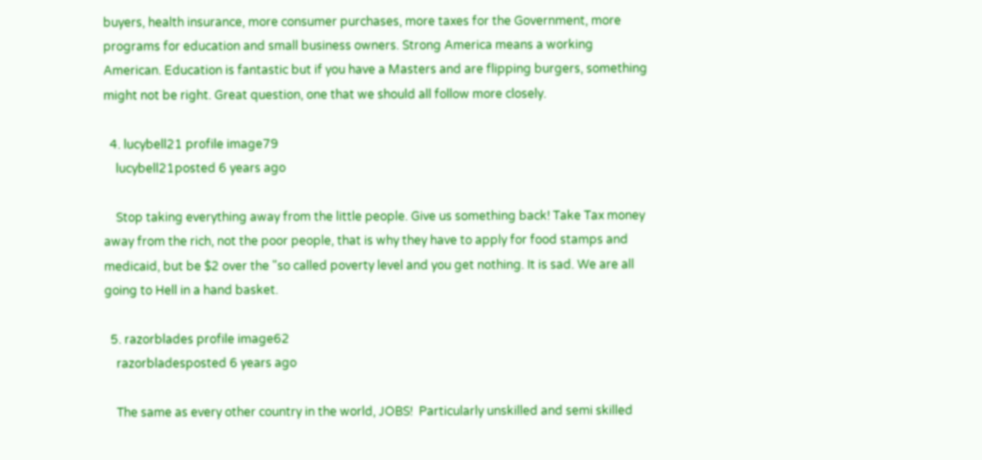buyers, health insurance, more consumer purchases, more taxes for the Government, more programs for education and small business owners. Strong America means a working American. Education is fantastic but if you have a Masters and are flipping burgers, something might not be right. Great question, one that we should all follow more closely.

  4. lucybell21 profile image79
    lucybell21posted 6 years ago

    Stop taking everything away from the little people. Give us something back! Take Tax money away from the rich, not the poor people, that is why they have to apply for food stamps and medicaid, but be $2 over the "so called poverty level and you get nothing. It is sad. We are all going to Hell in a hand basket.

  5. razorblades profile image62
    razorbladesposted 6 years ago

    The same as every other country in the world, JOBS!  Particularly unskilled and semi skilled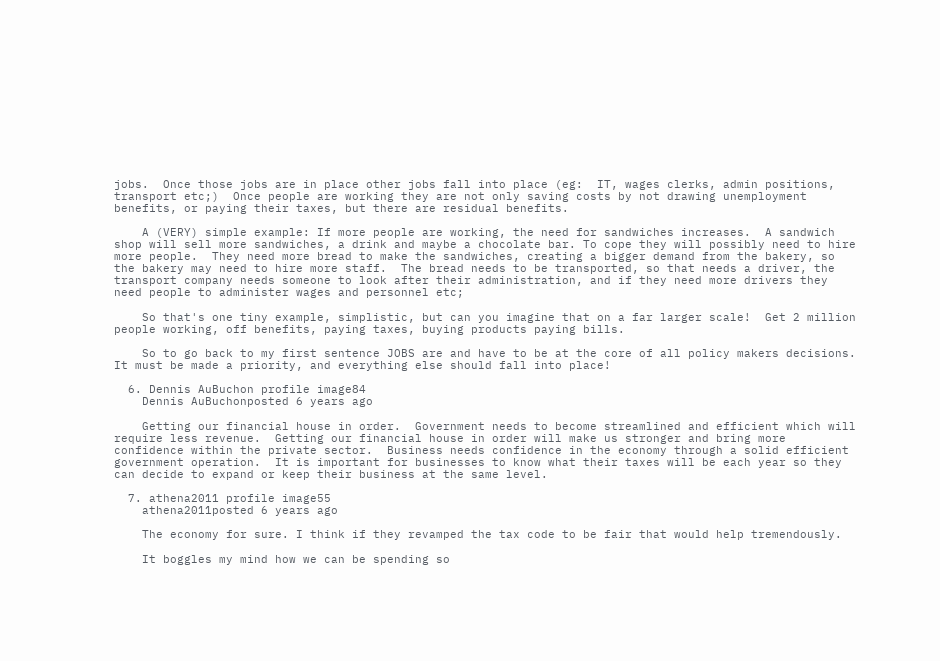jobs.  Once those jobs are in place other jobs fall into place (eg:  IT, wages clerks, admin positions, transport etc;)  Once people are working they are not only saving costs by not drawing unemployment benefits, or paying their taxes, but there are residual benefits.

    A (VERY) simple example: If more people are working, the need for sandwiches increases.  A sandwich shop will sell more sandwiches, a drink and maybe a chocolate bar. To cope they will possibly need to hire more people.  They need more bread to make the sandwiches, creating a bigger demand from the bakery, so the bakery may need to hire more staff.  The bread needs to be transported, so that needs a driver, the transport company needs someone to look after their administration, and if they need more drivers they need people to administer wages and personnel etc;

    So that's one tiny example, simplistic, but can you imagine that on a far larger scale!  Get 2 million people working, off benefits, paying taxes, buying products paying bills.

    So to go back to my first sentence JOBS are and have to be at the core of all policy makers decisions.  It must be made a priority, and everything else should fall into place!

  6. Dennis AuBuchon profile image84
    Dennis AuBuchonposted 6 years ago

    Getting our financial house in order.  Government needs to become streamlined and efficient which will require less revenue.  Getting our financial house in order will make us stronger and bring more confidence within the private sector.  Business needs confidence in the economy through a solid efficient government operation.  It is important for businesses to know what their taxes will be each year so they can decide to expand or keep their business at the same level.

  7. athena2011 profile image55
    athena2011posted 6 years ago

    The economy for sure. I think if they revamped the tax code to be fair that would help tremendously.

    It boggles my mind how we can be spending so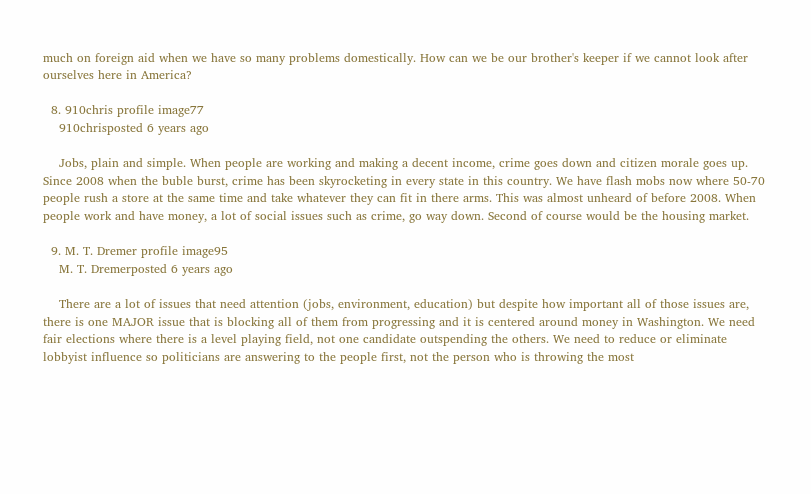much on foreign aid when we have so many problems domestically. How can we be our brother's keeper if we cannot look after ourselves here in America?

  8. 910chris profile image77
    910chrisposted 6 years ago

    Jobs, plain and simple. When people are working and making a decent income, crime goes down and citizen morale goes up. Since 2008 when the buble burst, crime has been skyrocketing in every state in this country. We have flash mobs now where 50-70 people rush a store at the same time and take whatever they can fit in there arms. This was almost unheard of before 2008. When people work and have money, a lot of social issues such as crime, go way down. Second of course would be the housing market.

  9. M. T. Dremer profile image95
    M. T. Dremerposted 6 years ago

    There are a lot of issues that need attention (jobs, environment, education) but despite how important all of those issues are, there is one MAJOR issue that is blocking all of them from progressing and it is centered around money in Washington. We need fair elections where there is a level playing field, not one candidate outspending the others. We need to reduce or eliminate lobbyist influence so politicians are answering to the people first, not the person who is throwing the most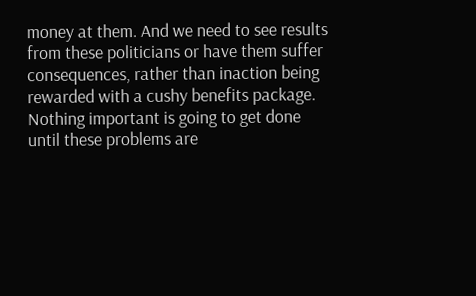money at them. And we need to see results from these politicians or have them suffer consequences, rather than inaction being rewarded with a cushy benefits package. Nothing important is going to get done until these problems are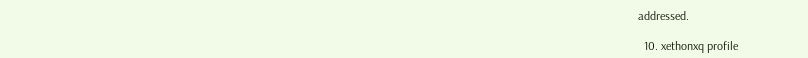addressed.

  10. xethonxq profile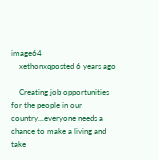image64
    xethonxqposted 6 years ago

    Creating job opportunities for the people in our country...everyone needs a chance to make a living and take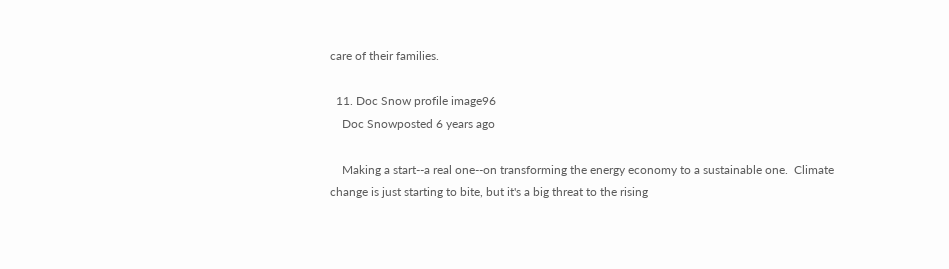care of their families.

  11. Doc Snow profile image96
    Doc Snowposted 6 years ago

    Making a start--a real one--on transforming the energy economy to a sustainable one.  Climate change is just starting to bite, but it's a big threat to the rising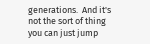generations.  And it's not the sort of thing you can just jump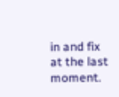in and fix at the last moment.